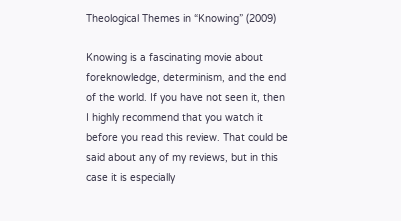Theological Themes in “Knowing” (2009)

Knowing is a fascinating movie about foreknowledge, determinism, and the end of the world. If you have not seen it, then I highly recommend that you watch it before you read this review. That could be said about any of my reviews, but in this case it is especially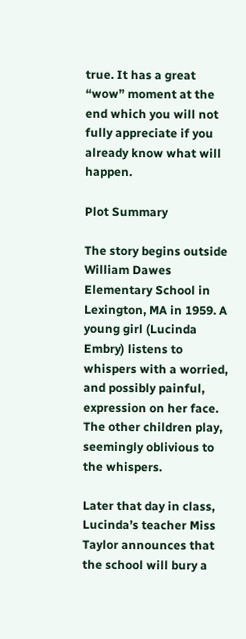true. It has a great “wow” moment at the end which you will not fully appreciate if you already know what will happen.

Plot Summary

The story begins outside William Dawes Elementary School in Lexington, MA in 1959. A young girl (Lucinda Embry) listens to whispers with a worried, and possibly painful, expression on her face. The other children play, seemingly oblivious to the whispers.

Later that day in class, Lucinda’s teacher Miss Taylor announces that the school will bury a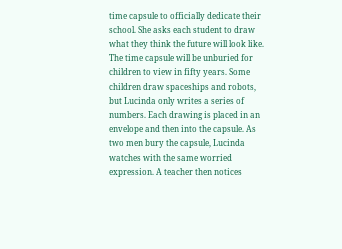time capsule to officially dedicate their school. She asks each student to draw what they think the future will look like. The time capsule will be unburied for children to view in fifty years. Some children draw spaceships and robots, but Lucinda only writes a series of numbers. Each drawing is placed in an envelope and then into the capsule. As two men bury the capsule, Lucinda watches with the same worried expression. A teacher then notices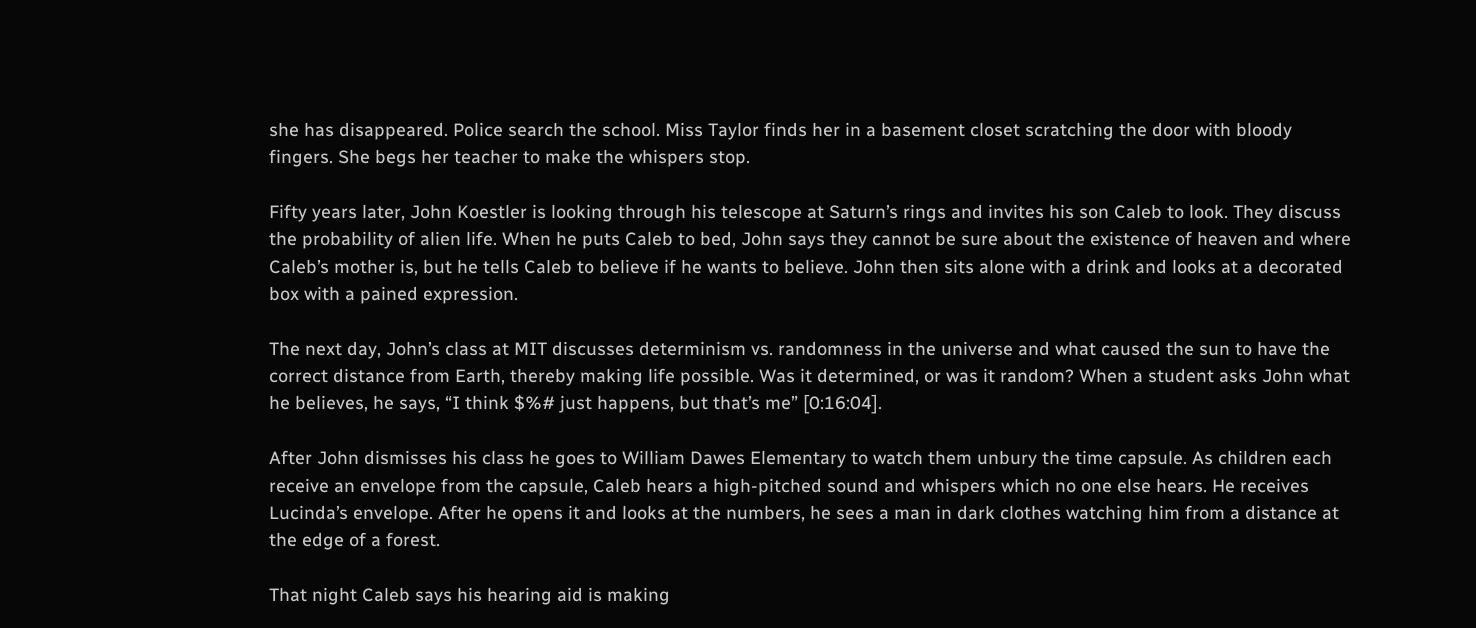she has disappeared. Police search the school. Miss Taylor finds her in a basement closet scratching the door with bloody fingers. She begs her teacher to make the whispers stop.

Fifty years later, John Koestler is looking through his telescope at Saturn’s rings and invites his son Caleb to look. They discuss the probability of alien life. When he puts Caleb to bed, John says they cannot be sure about the existence of heaven and where Caleb’s mother is, but he tells Caleb to believe if he wants to believe. John then sits alone with a drink and looks at a decorated box with a pained expression.

The next day, John’s class at MIT discusses determinism vs. randomness in the universe and what caused the sun to have the correct distance from Earth, thereby making life possible. Was it determined, or was it random? When a student asks John what he believes, he says, “I think $%# just happens, but that’s me” [0:16:04].

After John dismisses his class he goes to William Dawes Elementary to watch them unbury the time capsule. As children each receive an envelope from the capsule, Caleb hears a high-pitched sound and whispers which no one else hears. He receives Lucinda’s envelope. After he opens it and looks at the numbers, he sees a man in dark clothes watching him from a distance at the edge of a forest.

That night Caleb says his hearing aid is making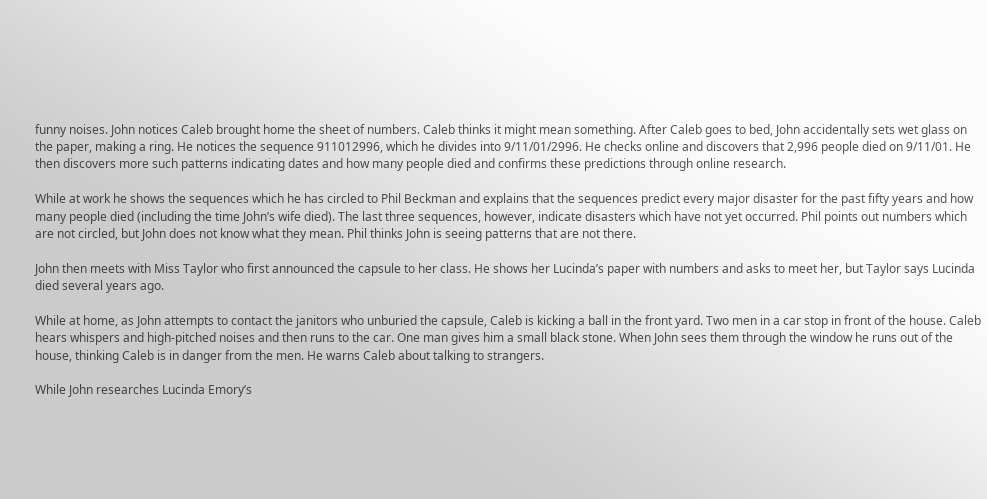funny noises. John notices Caleb brought home the sheet of numbers. Caleb thinks it might mean something. After Caleb goes to bed, John accidentally sets wet glass on the paper, making a ring. He notices the sequence 911012996, which he divides into 9/11/01/2996. He checks online and discovers that 2,996 people died on 9/11/01. He then discovers more such patterns indicating dates and how many people died and confirms these predictions through online research.

While at work he shows the sequences which he has circled to Phil Beckman and explains that the sequences predict every major disaster for the past fifty years and how many people died (including the time John’s wife died). The last three sequences, however, indicate disasters which have not yet occurred. Phil points out numbers which are not circled, but John does not know what they mean. Phil thinks John is seeing patterns that are not there.

John then meets with Miss Taylor who first announced the capsule to her class. He shows her Lucinda’s paper with numbers and asks to meet her, but Taylor says Lucinda died several years ago.

While at home, as John attempts to contact the janitors who unburied the capsule, Caleb is kicking a ball in the front yard. Two men in a car stop in front of the house. Caleb hears whispers and high-pitched noises and then runs to the car. One man gives him a small black stone. When John sees them through the window he runs out of the house, thinking Caleb is in danger from the men. He warns Caleb about talking to strangers.

While John researches Lucinda Emory’s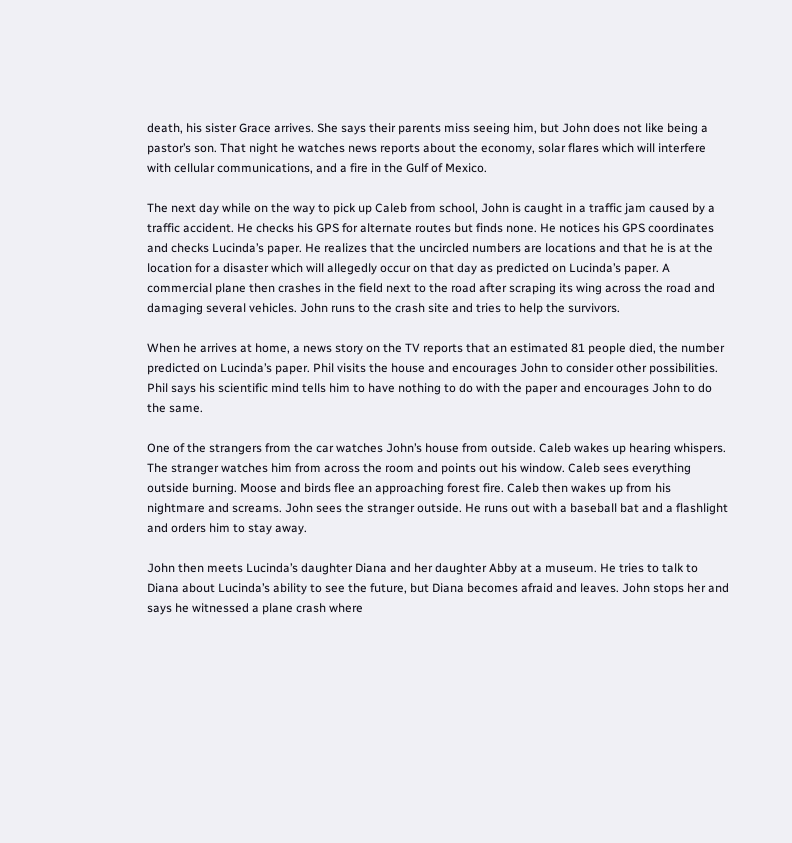death, his sister Grace arrives. She says their parents miss seeing him, but John does not like being a pastor’s son. That night he watches news reports about the economy, solar flares which will interfere with cellular communications, and a fire in the Gulf of Mexico.

The next day while on the way to pick up Caleb from school, John is caught in a traffic jam caused by a traffic accident. He checks his GPS for alternate routes but finds none. He notices his GPS coordinates and checks Lucinda’s paper. He realizes that the uncircled numbers are locations and that he is at the location for a disaster which will allegedly occur on that day as predicted on Lucinda’s paper. A commercial plane then crashes in the field next to the road after scraping its wing across the road and damaging several vehicles. John runs to the crash site and tries to help the survivors.

When he arrives at home, a news story on the TV reports that an estimated 81 people died, the number predicted on Lucinda’s paper. Phil visits the house and encourages John to consider other possibilities. Phil says his scientific mind tells him to have nothing to do with the paper and encourages John to do the same.

One of the strangers from the car watches John’s house from outside. Caleb wakes up hearing whispers. The stranger watches him from across the room and points out his window. Caleb sees everything outside burning. Moose and birds flee an approaching forest fire. Caleb then wakes up from his nightmare and screams. John sees the stranger outside. He runs out with a baseball bat and a flashlight and orders him to stay away.

John then meets Lucinda’s daughter Diana and her daughter Abby at a museum. He tries to talk to Diana about Lucinda’s ability to see the future, but Diana becomes afraid and leaves. John stops her and says he witnessed a plane crash where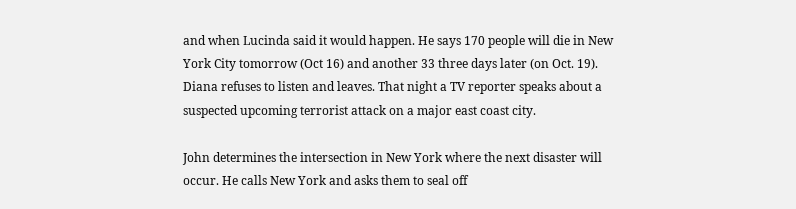and when Lucinda said it would happen. He says 170 people will die in New York City tomorrow (Oct 16) and another 33 three days later (on Oct. 19). Diana refuses to listen and leaves. That night a TV reporter speaks about a suspected upcoming terrorist attack on a major east coast city.

John determines the intersection in New York where the next disaster will occur. He calls New York and asks them to seal off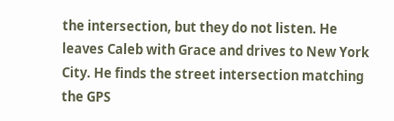the intersection, but they do not listen. He leaves Caleb with Grace and drives to New York City. He finds the street intersection matching the GPS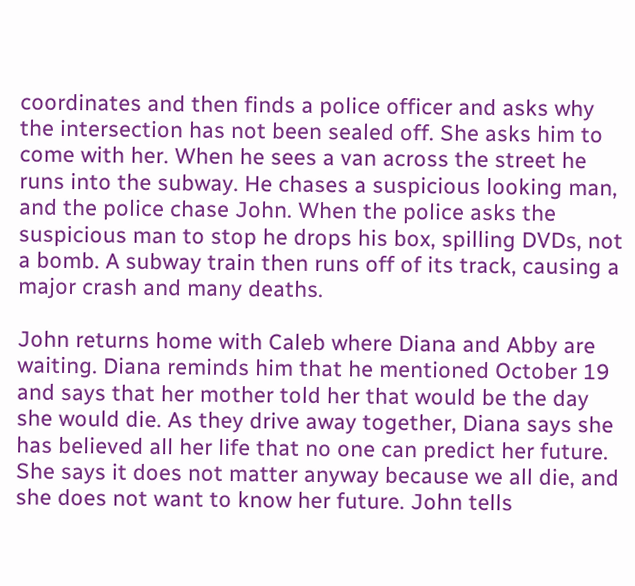coordinates and then finds a police officer and asks why the intersection has not been sealed off. She asks him to come with her. When he sees a van across the street he runs into the subway. He chases a suspicious looking man, and the police chase John. When the police asks the suspicious man to stop he drops his box, spilling DVDs, not a bomb. A subway train then runs off of its track, causing a major crash and many deaths.

John returns home with Caleb where Diana and Abby are waiting. Diana reminds him that he mentioned October 19 and says that her mother told her that would be the day she would die. As they drive away together, Diana says she has believed all her life that no one can predict her future. She says it does not matter anyway because we all die, and she does not want to know her future. John tells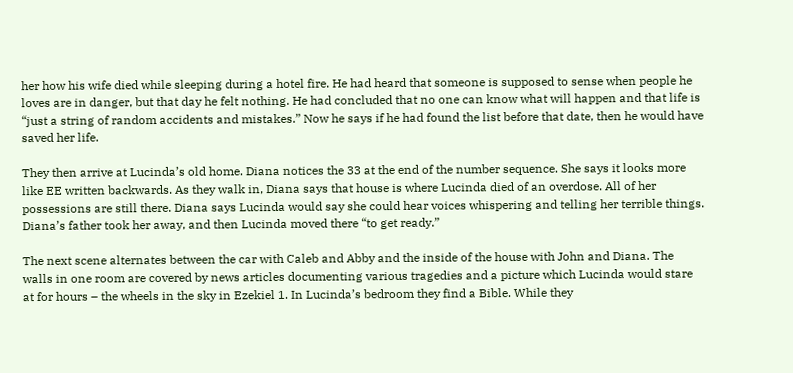her how his wife died while sleeping during a hotel fire. He had heard that someone is supposed to sense when people he loves are in danger, but that day he felt nothing. He had concluded that no one can know what will happen and that life is “just a string of random accidents and mistakes.” Now he says if he had found the list before that date, then he would have saved her life.

They then arrive at Lucinda’s old home. Diana notices the 33 at the end of the number sequence. She says it looks more like EE written backwards. As they walk in, Diana says that house is where Lucinda died of an overdose. All of her possessions are still there. Diana says Lucinda would say she could hear voices whispering and telling her terrible things. Diana’s father took her away, and then Lucinda moved there “to get ready.”

The next scene alternates between the car with Caleb and Abby and the inside of the house with John and Diana. The walls in one room are covered by news articles documenting various tragedies and a picture which Lucinda would stare at for hours – the wheels in the sky in Ezekiel 1. In Lucinda’s bedroom they find a Bible. While they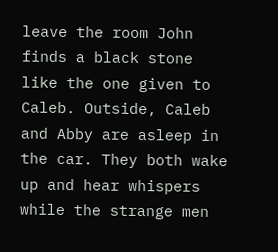leave the room John finds a black stone like the one given to Caleb. Outside, Caleb and Abby are asleep in the car. They both wake up and hear whispers while the strange men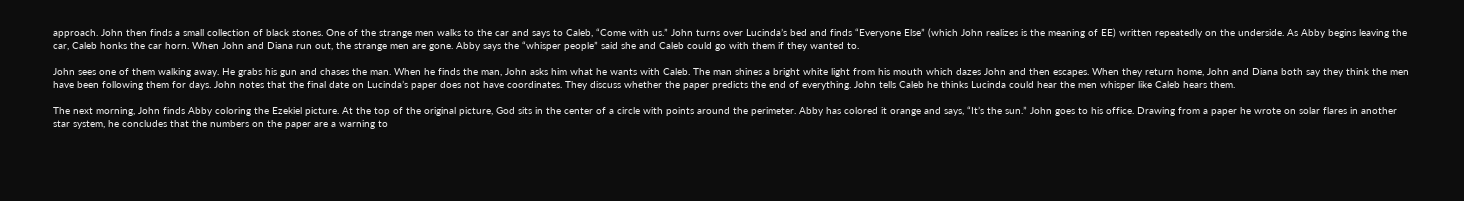approach. John then finds a small collection of black stones. One of the strange men walks to the car and says to Caleb, “Come with us.” John turns over Lucinda’s bed and finds “Everyone Else” (which John realizes is the meaning of EE) written repeatedly on the underside. As Abby begins leaving the car, Caleb honks the car horn. When John and Diana run out, the strange men are gone. Abby says the “whisper people” said she and Caleb could go with them if they wanted to.

John sees one of them walking away. He grabs his gun and chases the man. When he finds the man, John asks him what he wants with Caleb. The man shines a bright white light from his mouth which dazes John and then escapes. When they return home, John and Diana both say they think the men have been following them for days. John notes that the final date on Lucinda’s paper does not have coordinates. They discuss whether the paper predicts the end of everything. John tells Caleb he thinks Lucinda could hear the men whisper like Caleb hears them.

The next morning, John finds Abby coloring the Ezekiel picture. At the top of the original picture, God sits in the center of a circle with points around the perimeter. Abby has colored it orange and says, “It’s the sun.” John goes to his office. Drawing from a paper he wrote on solar flares in another star system, he concludes that the numbers on the paper are a warning to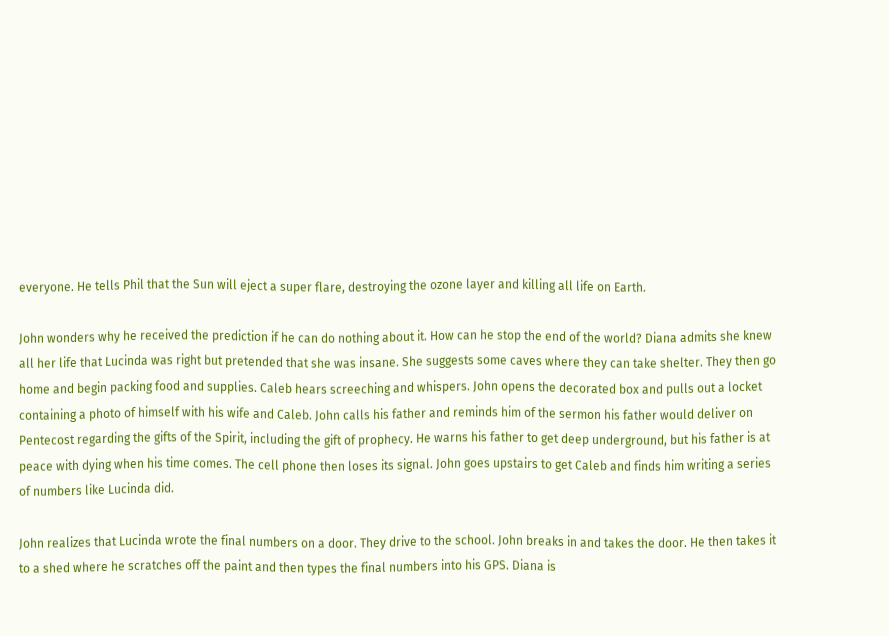everyone. He tells Phil that the Sun will eject a super flare, destroying the ozone layer and killing all life on Earth.

John wonders why he received the prediction if he can do nothing about it. How can he stop the end of the world? Diana admits she knew all her life that Lucinda was right but pretended that she was insane. She suggests some caves where they can take shelter. They then go home and begin packing food and supplies. Caleb hears screeching and whispers. John opens the decorated box and pulls out a locket containing a photo of himself with his wife and Caleb. John calls his father and reminds him of the sermon his father would deliver on Pentecost regarding the gifts of the Spirit, including the gift of prophecy. He warns his father to get deep underground, but his father is at peace with dying when his time comes. The cell phone then loses its signal. John goes upstairs to get Caleb and finds him writing a series of numbers like Lucinda did.

John realizes that Lucinda wrote the final numbers on a door. They drive to the school. John breaks in and takes the door. He then takes it to a shed where he scratches off the paint and then types the final numbers into his GPS. Diana is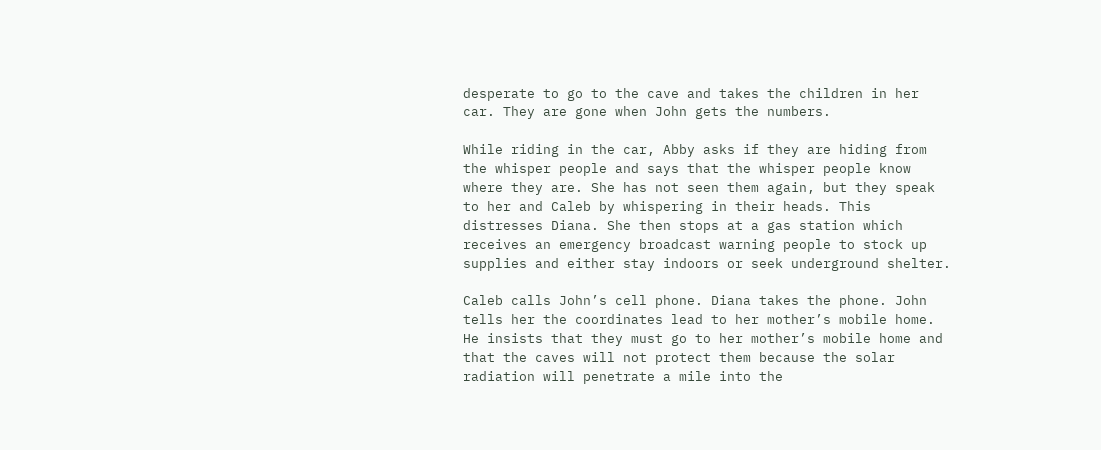desperate to go to the cave and takes the children in her car. They are gone when John gets the numbers.

While riding in the car, Abby asks if they are hiding from the whisper people and says that the whisper people know where they are. She has not seen them again, but they speak to her and Caleb by whispering in their heads. This distresses Diana. She then stops at a gas station which receives an emergency broadcast warning people to stock up supplies and either stay indoors or seek underground shelter.

Caleb calls John’s cell phone. Diana takes the phone. John tells her the coordinates lead to her mother’s mobile home. He insists that they must go to her mother’s mobile home and that the caves will not protect them because the solar radiation will penetrate a mile into the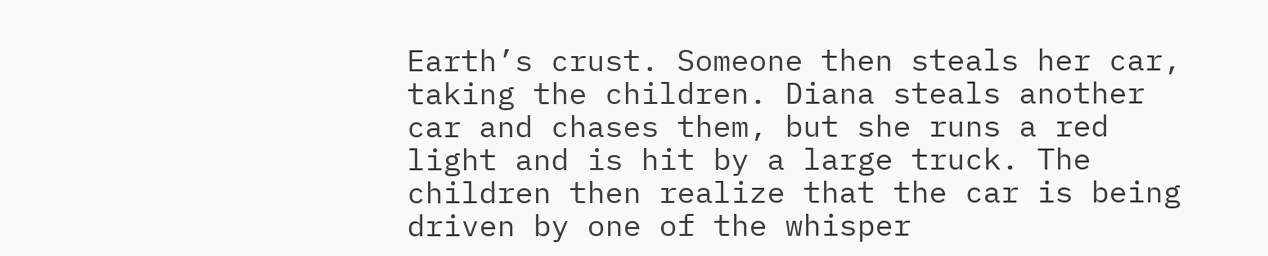Earth’s crust. Someone then steals her car, taking the children. Diana steals another car and chases them, but she runs a red light and is hit by a large truck. The children then realize that the car is being driven by one of the whisper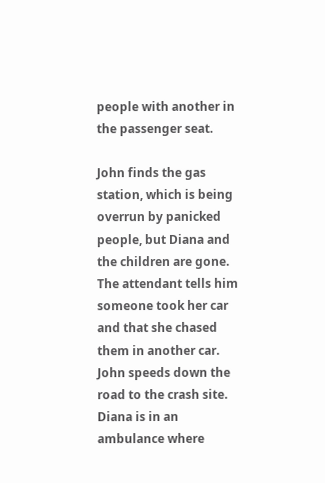people with another in the passenger seat.

John finds the gas station, which is being overrun by panicked people, but Diana and the children are gone. The attendant tells him someone took her car and that she chased them in another car. John speeds down the road to the crash site. Diana is in an ambulance where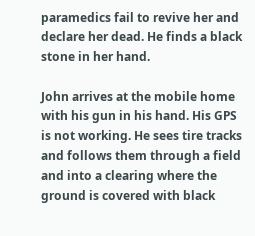paramedics fail to revive her and declare her dead. He finds a black stone in her hand.

John arrives at the mobile home with his gun in his hand. His GPS is not working. He sees tire tracks and follows them through a field and into a clearing where the ground is covered with black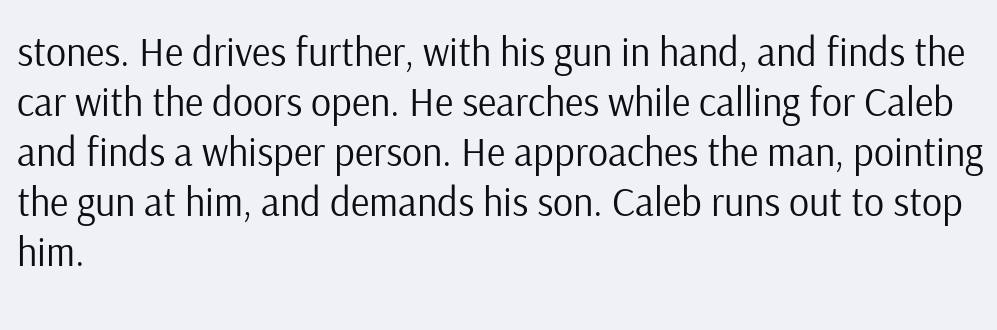stones. He drives further, with his gun in hand, and finds the car with the doors open. He searches while calling for Caleb and finds a whisper person. He approaches the man, pointing the gun at him, and demands his son. Caleb runs out to stop him.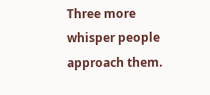Three more whisper people approach them.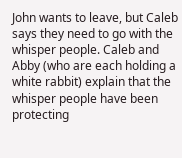John wants to leave, but Caleb says they need to go with the whisper people. Caleb and Abby (who are each holding a white rabbit) explain that the whisper people have been protecting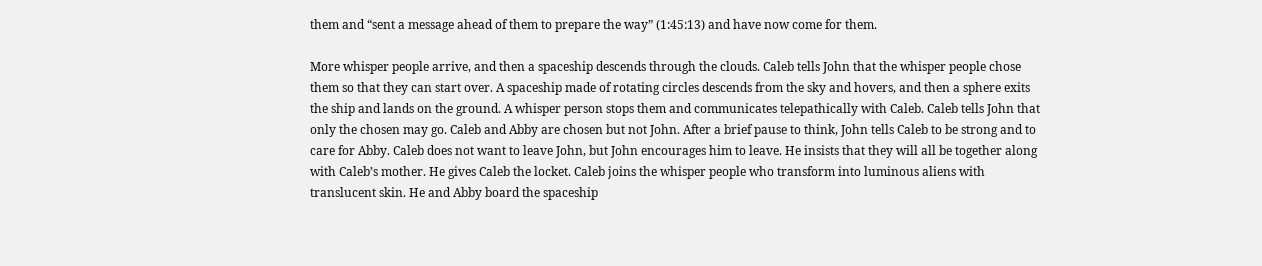them and “sent a message ahead of them to prepare the way” (1:45:13) and have now come for them.

More whisper people arrive, and then a spaceship descends through the clouds. Caleb tells John that the whisper people chose them so that they can start over. A spaceship made of rotating circles descends from the sky and hovers, and then a sphere exits the ship and lands on the ground. A whisper person stops them and communicates telepathically with Caleb. Caleb tells John that only the chosen may go. Caleb and Abby are chosen but not John. After a brief pause to think, John tells Caleb to be strong and to care for Abby. Caleb does not want to leave John, but John encourages him to leave. He insists that they will all be together along with Caleb’s mother. He gives Caleb the locket. Caleb joins the whisper people who transform into luminous aliens with translucent skin. He and Abby board the spaceship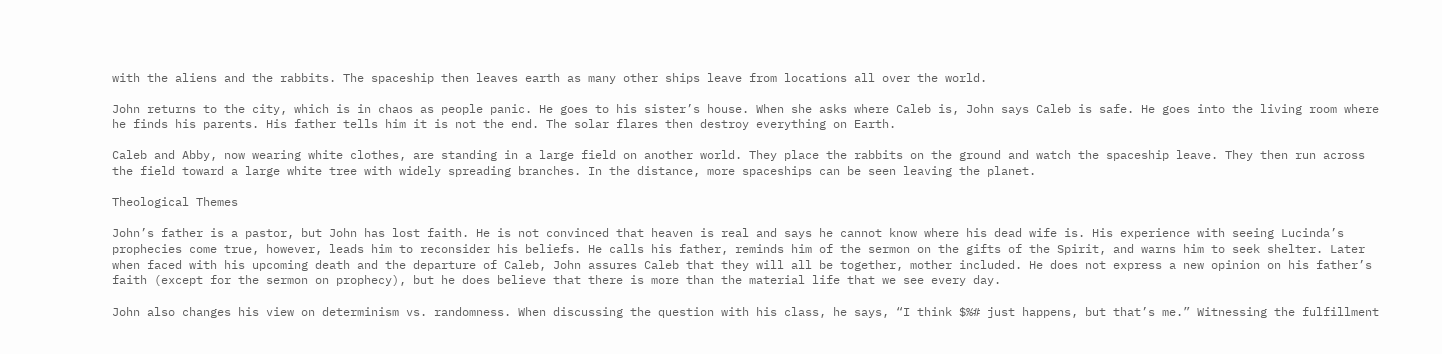with the aliens and the rabbits. The spaceship then leaves earth as many other ships leave from locations all over the world.

John returns to the city, which is in chaos as people panic. He goes to his sister’s house. When she asks where Caleb is, John says Caleb is safe. He goes into the living room where he finds his parents. His father tells him it is not the end. The solar flares then destroy everything on Earth.

Caleb and Abby, now wearing white clothes, are standing in a large field on another world. They place the rabbits on the ground and watch the spaceship leave. They then run across the field toward a large white tree with widely spreading branches. In the distance, more spaceships can be seen leaving the planet.

Theological Themes

John’s father is a pastor, but John has lost faith. He is not convinced that heaven is real and says he cannot know where his dead wife is. His experience with seeing Lucinda’s prophecies come true, however, leads him to reconsider his beliefs. He calls his father, reminds him of the sermon on the gifts of the Spirit, and warns him to seek shelter. Later when faced with his upcoming death and the departure of Caleb, John assures Caleb that they will all be together, mother included. He does not express a new opinion on his father’s faith (except for the sermon on prophecy), but he does believe that there is more than the material life that we see every day.

John also changes his view on determinism vs. randomness. When discussing the question with his class, he says, “I think $%# just happens, but that’s me.” Witnessing the fulfillment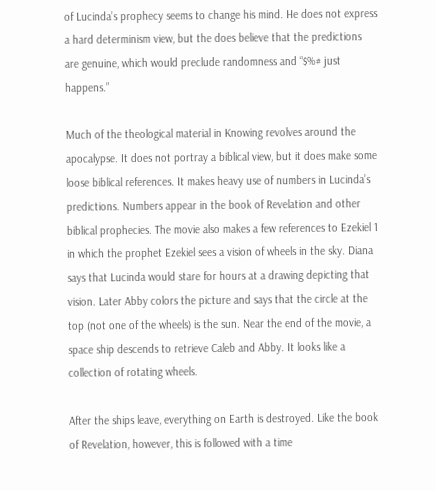of Lucinda’s prophecy seems to change his mind. He does not express a hard determinism view, but the does believe that the predictions are genuine, which would preclude randomness and “$%# just happens.”

Much of the theological material in Knowing revolves around the apocalypse. It does not portray a biblical view, but it does make some loose biblical references. It makes heavy use of numbers in Lucinda’s predictions. Numbers appear in the book of Revelation and other biblical prophecies. The movie also makes a few references to Ezekiel 1 in which the prophet Ezekiel sees a vision of wheels in the sky. Diana says that Lucinda would stare for hours at a drawing depicting that vision. Later Abby colors the picture and says that the circle at the top (not one of the wheels) is the sun. Near the end of the movie, a space ship descends to retrieve Caleb and Abby. It looks like a collection of rotating wheels.

After the ships leave, everything on Earth is destroyed. Like the book of Revelation, however, this is followed with a time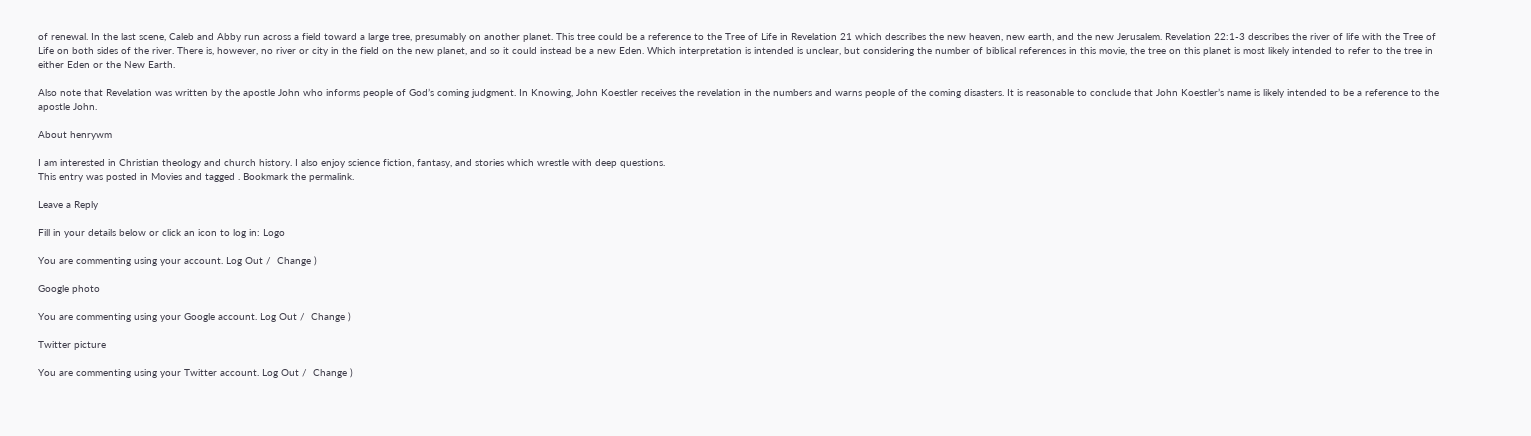of renewal. In the last scene, Caleb and Abby run across a field toward a large tree, presumably on another planet. This tree could be a reference to the Tree of Life in Revelation 21 which describes the new heaven, new earth, and the new Jerusalem. Revelation 22:1-3 describes the river of life with the Tree of Life on both sides of the river. There is, however, no river or city in the field on the new planet, and so it could instead be a new Eden. Which interpretation is intended is unclear, but considering the number of biblical references in this movie, the tree on this planet is most likely intended to refer to the tree in either Eden or the New Earth.

Also note that Revelation was written by the apostle John who informs people of God’s coming judgment. In Knowing, John Koestler receives the revelation in the numbers and warns people of the coming disasters. It is reasonable to conclude that John Koestler’s name is likely intended to be a reference to the apostle John.

About henrywm

I am interested in Christian theology and church history. I also enjoy science fiction, fantasy, and stories which wrestle with deep questions.
This entry was posted in Movies and tagged . Bookmark the permalink.

Leave a Reply

Fill in your details below or click an icon to log in: Logo

You are commenting using your account. Log Out /  Change )

Google photo

You are commenting using your Google account. Log Out /  Change )

Twitter picture

You are commenting using your Twitter account. Log Out /  Change )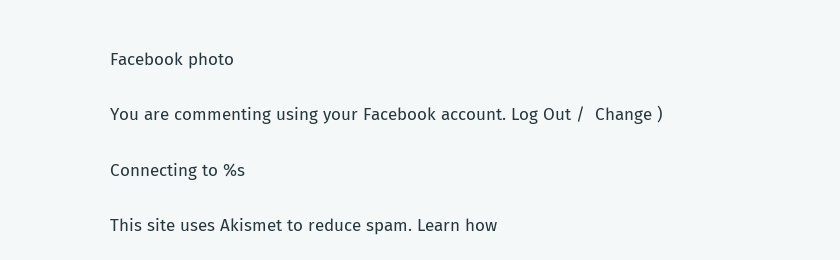Facebook photo

You are commenting using your Facebook account. Log Out /  Change )

Connecting to %s

This site uses Akismet to reduce spam. Learn how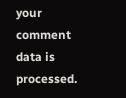your comment data is processed.